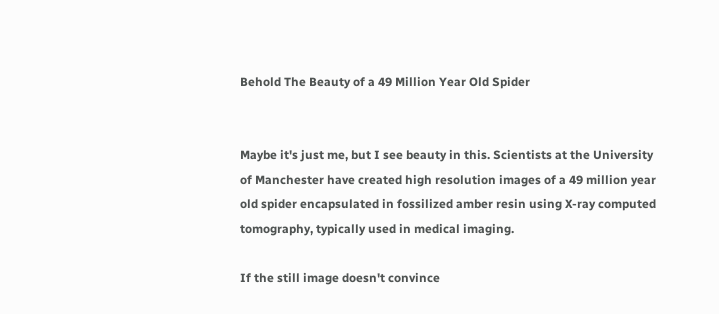Behold The Beauty of a 49 Million Year Old Spider


Maybe it's just me, but I see beauty in this. Scientists at the University of Manchester have created high resolution images of a 49 million year old spider encapsulated in fossilized amber resin using X-ray computed tomography, typically used in medical imaging.

If the still image doesn't convince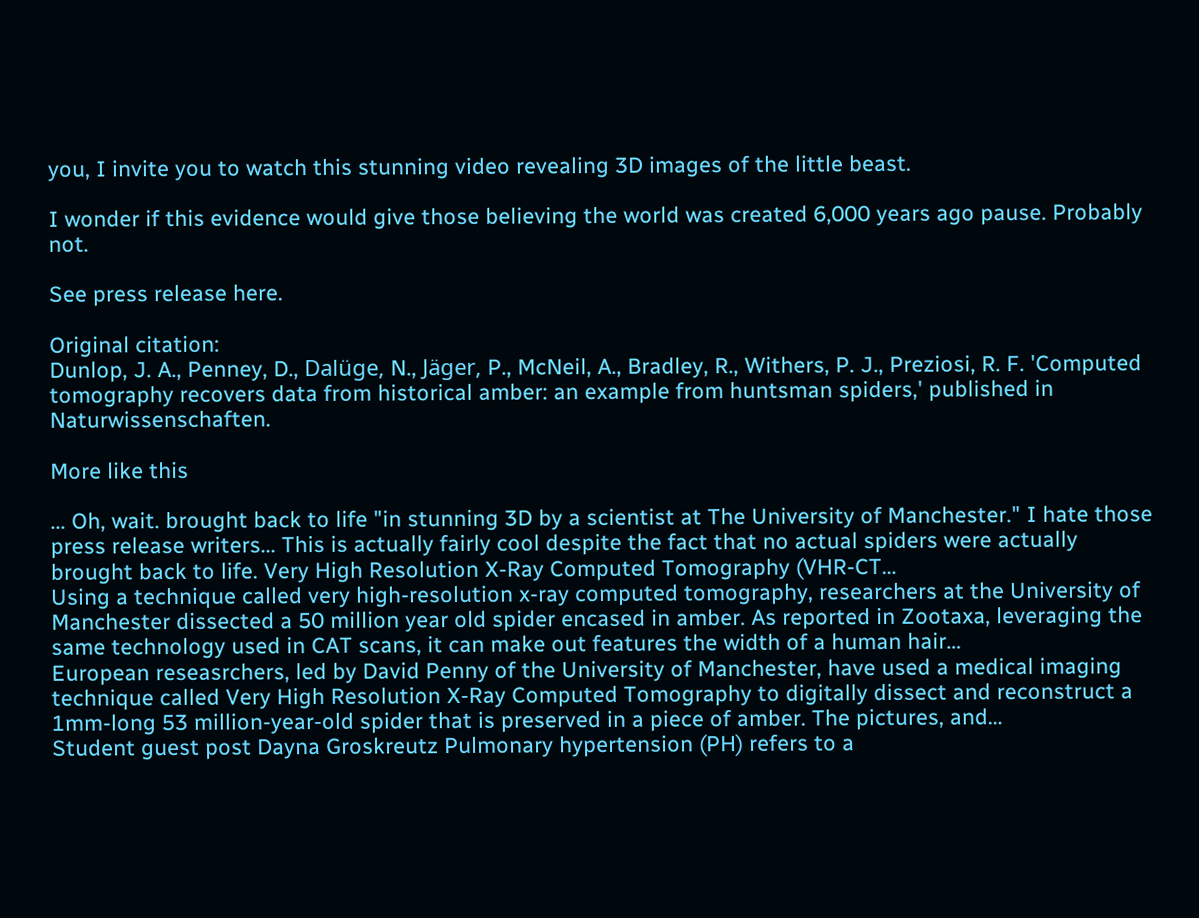you, I invite you to watch this stunning video revealing 3D images of the little beast.

I wonder if this evidence would give those believing the world was created 6,000 years ago pause. Probably not.

See press release here.

Original citation:
Dunlop, J. A., Penney, D., Dalüge, N., Jäger, P., McNeil, A., Bradley, R., Withers, P. J., Preziosi, R. F. 'Computed tomography recovers data from historical amber: an example from huntsman spiders,' published in Naturwissenschaften.

More like this

... Oh, wait. brought back to life "in stunning 3D by a scientist at The University of Manchester." I hate those press release writers... This is actually fairly cool despite the fact that no actual spiders were actually brought back to life. Very High Resolution X-Ray Computed Tomography (VHR-CT…
Using a technique called very high-resolution x-ray computed tomography, researchers at the University of Manchester dissected a 50 million year old spider encased in amber. As reported in Zootaxa, leveraging the same technology used in CAT scans, it can make out features the width of a human hair…
European reseasrchers, led by David Penny of the University of Manchester, have used a medical imaging technique called Very High Resolution X-Ray Computed Tomography to digitally dissect and reconstruct a 1mm-long 53 million-year-old spider that is preserved in a piece of amber. The pictures, and…
Student guest post Dayna Groskreutz Pulmonary hypertension (PH) refers to a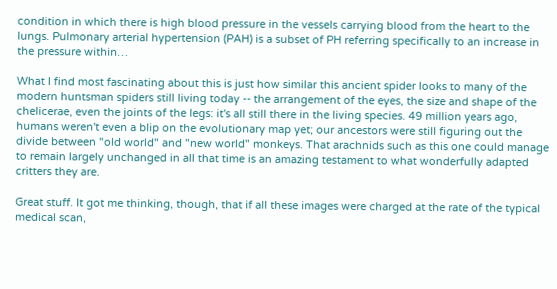condition in which there is high blood pressure in the vessels carrying blood from the heart to the lungs. Pulmonary arterial hypertension (PAH) is a subset of PH referring specifically to an increase in the pressure within…

What I find most fascinating about this is just how similar this ancient spider looks to many of the modern huntsman spiders still living today -- the arrangement of the eyes, the size and shape of the chelicerae, even the joints of the legs: it's all still there in the living species. 49 million years ago, humans weren't even a blip on the evolutionary map yet; our ancestors were still figuring out the divide between "old world" and "new world" monkeys. That arachnids such as this one could manage to remain largely unchanged in all that time is an amazing testament to what wonderfully adapted critters they are.

Great stuff. It got me thinking, though, that if all these images were charged at the rate of the typical medical scan,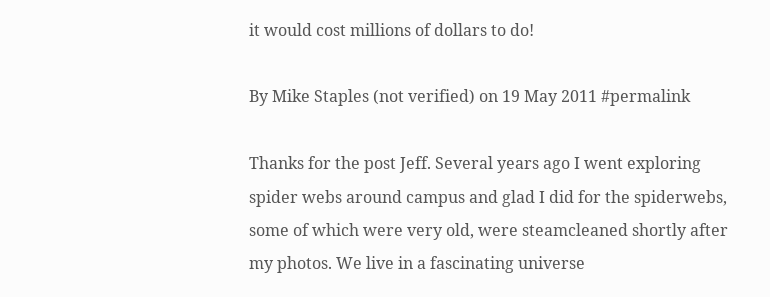it would cost millions of dollars to do!

By Mike Staples (not verified) on 19 May 2011 #permalink

Thanks for the post Jeff. Several years ago I went exploring spider webs around campus and glad I did for the spiderwebs, some of which were very old, were steamcleaned shortly after my photos. We live in a fascinating universe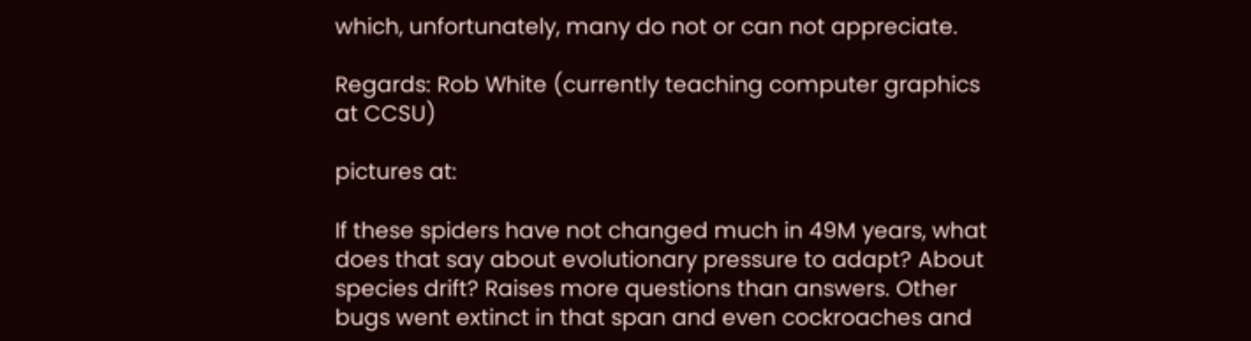which, unfortunately, many do not or can not appreciate.

Regards: Rob White (currently teaching computer graphics at CCSU)

pictures at:

If these spiders have not changed much in 49M years, what does that say about evolutionary pressure to adapt? About species drift? Raises more questions than answers. Other bugs went extinct in that span and even cockroaches and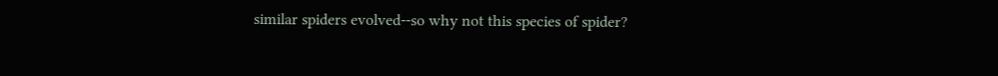similar spiders evolved--so why not this species of spider?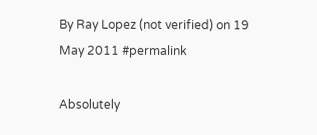By Ray Lopez (not verified) on 19 May 2011 #permalink

Absolutely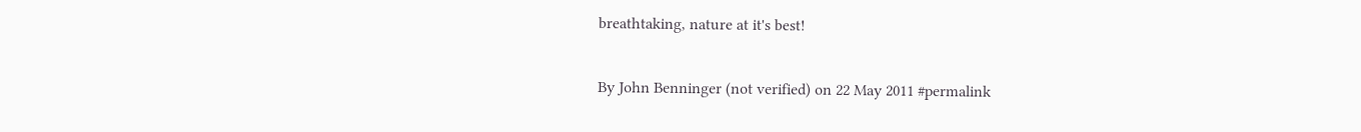breathtaking, nature at it's best!

By John Benninger (not verified) on 22 May 2011 #permalink